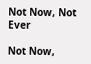Not Now, Not Ever

Not Now,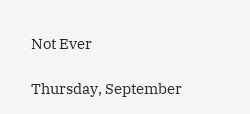Not Ever

Thursday, September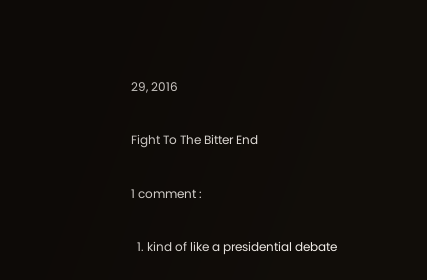29, 2016

Fight To The Bitter End

1 comment :

  1. kind of like a presidential debate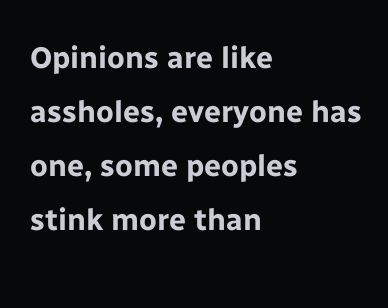Opinions are like assholes, everyone has one, some peoples stink more than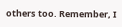others too. Remember, I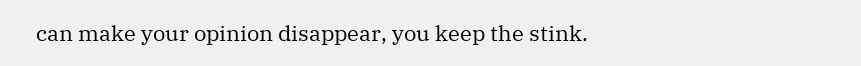can make your opinion disappear, you keep the stink.